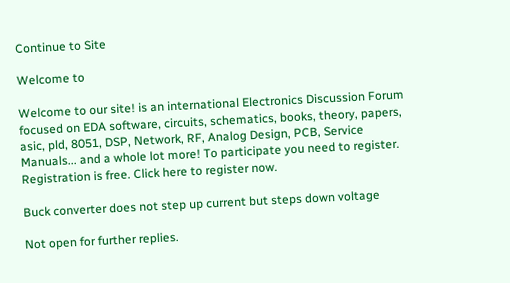Continue to Site

Welcome to

Welcome to our site! is an international Electronics Discussion Forum focused on EDA software, circuits, schematics, books, theory, papers, asic, pld, 8051, DSP, Network, RF, Analog Design, PCB, Service Manuals... and a whole lot more! To participate you need to register. Registration is free. Click here to register now.

Buck converter does not step up current but steps down voltage

Not open for further replies.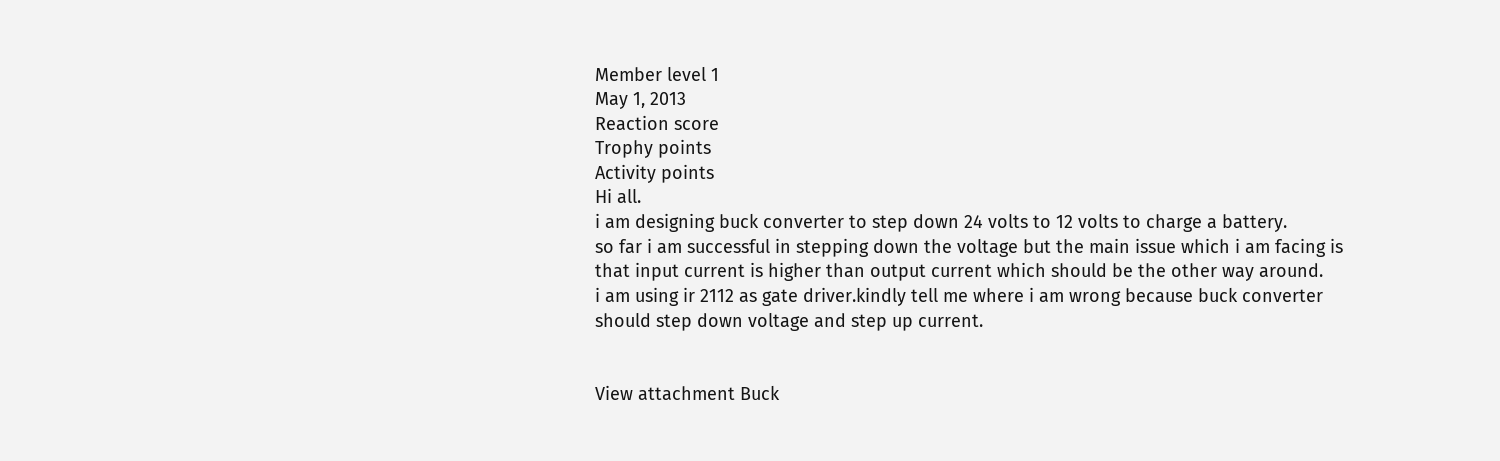Member level 1
May 1, 2013
Reaction score
Trophy points
Activity points
Hi all.
i am designing buck converter to step down 24 volts to 12 volts to charge a battery.
so far i am successful in stepping down the voltage but the main issue which i am facing is that input current is higher than output current which should be the other way around.
i am using ir 2112 as gate driver.kindly tell me where i am wrong because buck converter should step down voltage and step up current.


View attachment Buck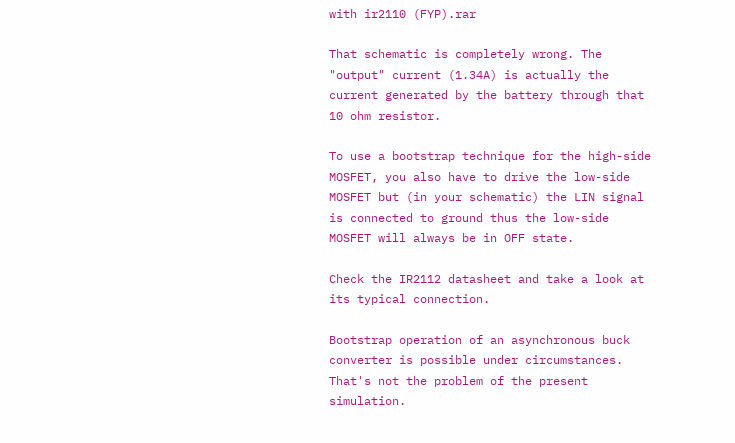with ir2110 (FYP).rar

That schematic is completely wrong. The "output" current (1.34A) is actually the current generated by the battery through that 10 ohm resistor.

To use a bootstrap technique for the high-side MOSFET, you also have to drive the low-side MOSFET but (in your schematic) the LIN signal is connected to ground thus the low-side MOSFET will always be in OFF state.

Check the IR2112 datasheet and take a look at its typical connection.

Bootstrap operation of an asynchronous buck converter is possible under circumstances. That's not the problem of the present simulation.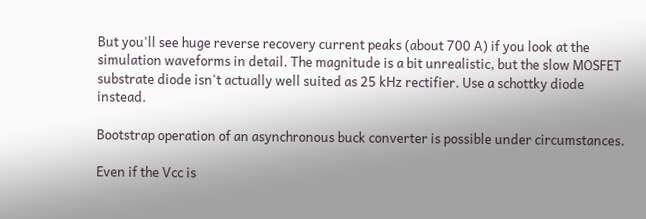But you'll see huge reverse recovery current peaks (about 700 A) if you look at the simulation waveforms in detail. The magnitude is a bit unrealistic, but the slow MOSFET substrate diode isn't actually well suited as 25 kHz rectifier. Use a schottky diode instead.

Bootstrap operation of an asynchronous buck converter is possible under circumstances.

Even if the Vcc is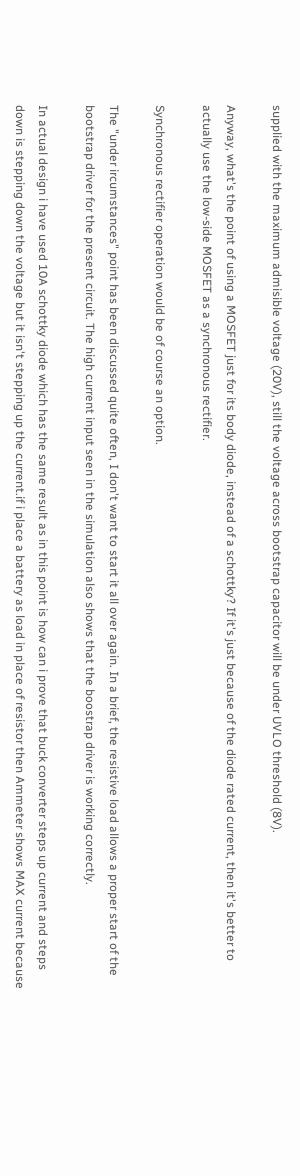supplied with the maximum admisible voltage (20V), still the voltage across bootstrap capacitor will be under UVLO threshold (8V).

Anyway, what's the point of using a MOSFET just for its body diode, instead of a schottky? If it's just because of the diode rated current, then it's better to actually use the low-side MOSFET as a synchronous rectifier.

Synchronous rectifier operation would be of course an option.

The "under ircumstances" point has been discussed quite often, I don't want to start it all over again. In a brief, the resistive load allows a proper start of the bootstrap driver for the present circuit. The high current input seen in the simulation also shows that the boostrap driver is working correctly.

In actual design i have used 10A schottky diode which has the same result as in this point is how can i prove that buck converter steps up current and steps down is stepping down the voltage but it isn't stepping up the current.if i place a battery as load in place of resistor then Ammeter shows MAX current because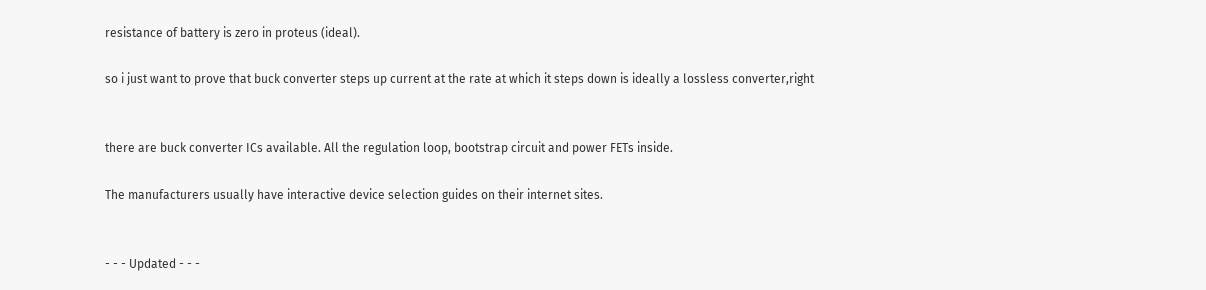resistance of battery is zero in proteus (ideal).

so i just want to prove that buck converter steps up current at the rate at which it steps down is ideally a lossless converter,right


there are buck converter ICs available. All the regulation loop, bootstrap circuit and power FETs inside.

The manufacturers usually have interactive device selection guides on their internet sites.


- - - Updated - - -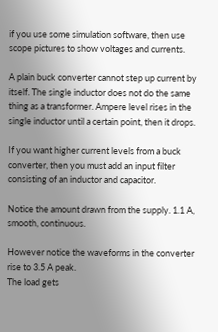if you use some simulation software, then use scope pictures to show voltages and currents.

A plain buck converter cannot step up current by itself. The single inductor does not do the same thing as a transformer. Ampere level rises in the single inductor until a certain point, then it drops.

If you want higher current levels from a buck converter, then you must add an input filter consisting of an inductor and capacitor.

Notice the amount drawn from the supply. 1.1 A, smooth, continuous.

However notice the waveforms in the converter rise to 3.5 A peak.
The load gets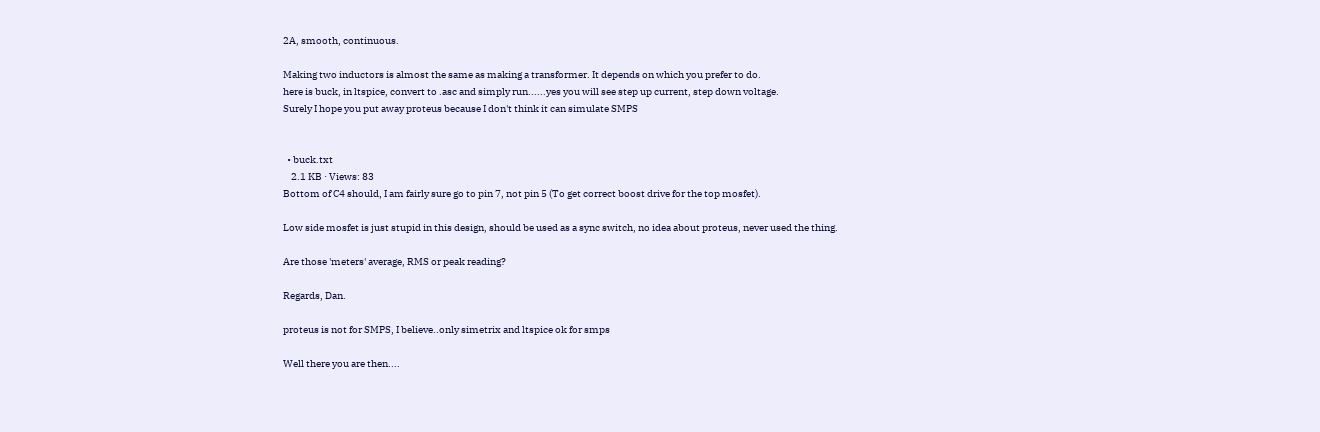2A, smooth, continuous.

Making two inductors is almost the same as making a transformer. It depends on which you prefer to do.
here is buck, in ltspice, convert to .asc and simply run......yes you will see step up current, step down voltage.
Surely I hope you put away proteus because I don't think it can simulate SMPS


  • buck.txt
    2.1 KB · Views: 83
Bottom of C4 should, I am fairly sure go to pin 7, not pin 5 (To get correct boost drive for the top mosfet).

Low side mosfet is just stupid in this design, should be used as a sync switch, no idea about proteus, never used the thing.

Are those 'meters' average, RMS or peak reading?

Regards, Dan.

proteus is not for SMPS, I believe..only simetrix and ltspice ok for smps

Well there you are then....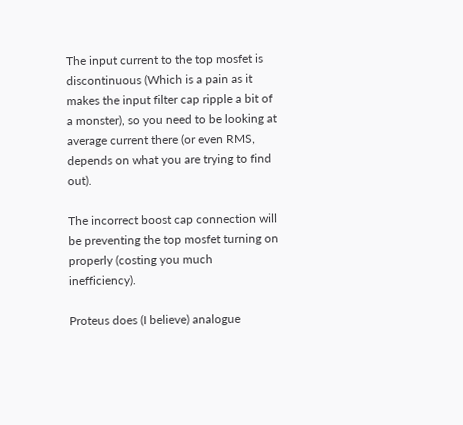The input current to the top mosfet is discontinuous (Which is a pain as it makes the input filter cap ripple a bit of a monster), so you need to be looking at average current there (or even RMS, depends on what you are trying to find out).

The incorrect boost cap connection will be preventing the top mosfet turning on properly (costing you much inefficiency).

Proteus does (I believe) analogue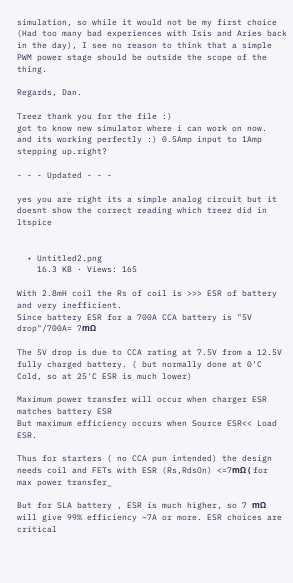simulation, so while it would not be my first choice (Had too many bad experiences with Isis and Aries back in the day), I see no reason to think that a simple PWM power stage should be outside the scope of the thing.

Regards, Dan.

Treez thank you for the file :)
got to know new simulator where i can work on now.
and its working perfectly :) 0.5Amp input to 1Amp stepping up.right?

- - - Updated - - -

yes you are right its a simple analog circuit but it doesnt show the correct reading which treez did in ltspice


  • Untitled2.png
    16.3 KB · Views: 165

With 2.8mH coil the Rs of coil is >>> ESR of battery and very inefficient.
Since battery ESR for a 700A CCA battery is "5V drop"/700A= 7mΩ

The 5V drop is due to CCA rating at 7.5V from a 12.5V fully charged battery. ( but normally done at 0'C Cold, so at 25'C ESR is much lower)

Maximum power transfer will occur when charger ESR matches battery ESR
But maximum efficiency occurs when Source ESR<< Load ESR.

Thus for starters ( no CCA pun intended) the design needs coil and FETs with ESR (Rs,RdsOn) <=7mΩ ( for max power transfer_

But for SLA battery , ESR is much higher, so 7 mΩ will give 99% efficiency ~7A or more. ESR choices are critical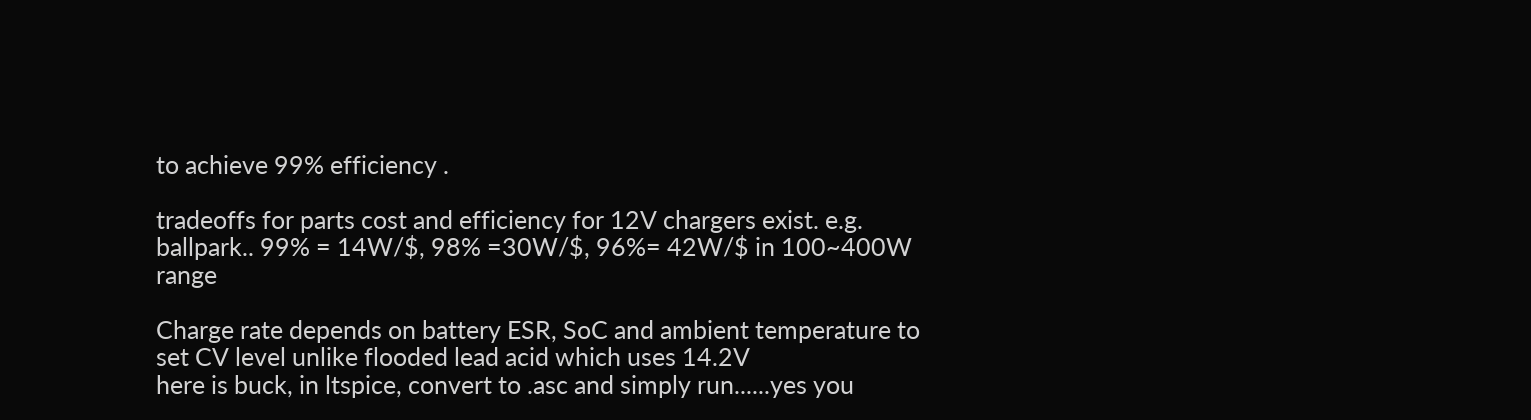to achieve 99% efficiency .

tradeoffs for parts cost and efficiency for 12V chargers exist. e.g. ballpark.. 99% = 14W/$, 98% =30W/$, 96%= 42W/$ in 100~400W range

Charge rate depends on battery ESR, SoC and ambient temperature to set CV level unlike flooded lead acid which uses 14.2V
here is buck, in ltspice, convert to .asc and simply run......yes you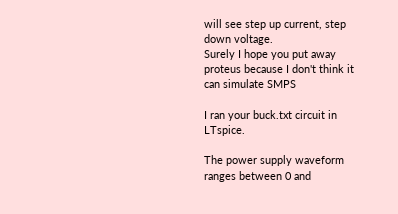will see step up current, step down voltage.
Surely I hope you put away proteus because I don't think it can simulate SMPS

I ran your buck.txt circuit in LTspice.

The power supply waveform ranges between 0 and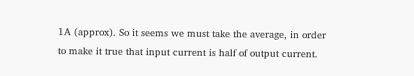1A (approx). So it seems we must take the average, in order to make it true that input current is half of output current.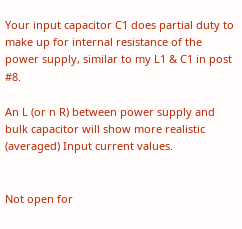Your input capacitor C1 does partial duty to make up for internal resistance of the power supply, similar to my L1 & C1 in post #8.

An L (or n R) between power supply and bulk capacitor will show more realistic (averaged) Input current values.


Not open for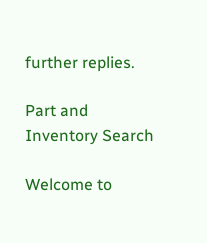further replies.

Part and Inventory Search

Welcome to